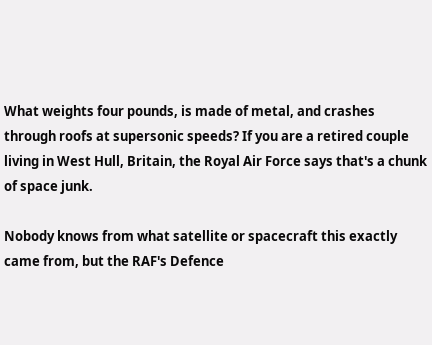What weights four pounds, is made of metal, and crashes through roofs at supersonic speeds? If you are a retired couple living in West Hull, Britain, the Royal Air Force says that's a chunk of space junk.

Nobody knows from what satellite or spacecraft this exactly came from, but the RAF's Defence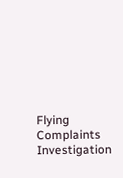Flying Complaints Investigation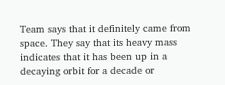Team says that it definitely came from space. They say that its heavy mass indicates that it has been up in a decaying orbit for a decade or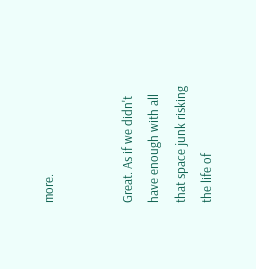more.


Great. As if we didn't have enough with all that space junk risking the life of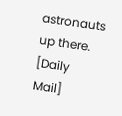astronauts up there. [Daily Mail]